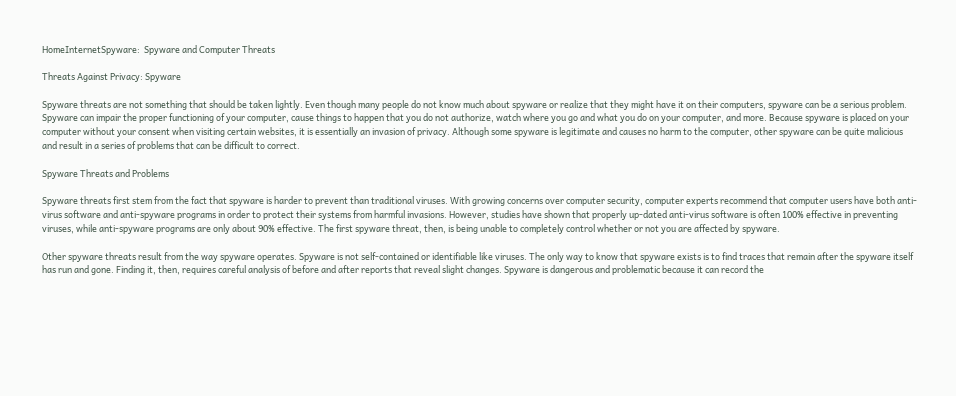HomeInternetSpyware:  Spyware and Computer Threats

Threats Against Privacy: Spyware

Spyware threats are not something that should be taken lightly. Even though many people do not know much about spyware or realize that they might have it on their computers, spyware can be a serious problem. Spyware can impair the proper functioning of your computer, cause things to happen that you do not authorize, watch where you go and what you do on your computer, and more. Because spyware is placed on your computer without your consent when visiting certain websites, it is essentially an invasion of privacy. Although some spyware is legitimate and causes no harm to the computer, other spyware can be quite malicious and result in a series of problems that can be difficult to correct.

Spyware Threats and Problems

Spyware threats first stem from the fact that spyware is harder to prevent than traditional viruses. With growing concerns over computer security, computer experts recommend that computer users have both anti-virus software and anti-spyware programs in order to protect their systems from harmful invasions. However, studies have shown that properly up-dated anti-virus software is often 100% effective in preventing viruses, while anti-spyware programs are only about 90% effective. The first spyware threat, then, is being unable to completely control whether or not you are affected by spyware.

Other spyware threats result from the way spyware operates. Spyware is not self-contained or identifiable like viruses. The only way to know that spyware exists is to find traces that remain after the spyware itself has run and gone. Finding it, then, requires careful analysis of before and after reports that reveal slight changes. Spyware is dangerous and problematic because it can record the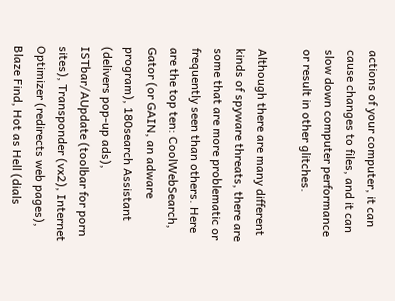actions of your computer, it can cause changes to files, and it can slow down computer performance or result in other glitches.

Although there are many different kinds of spyware threats, there are some that are more problematic or frequently seen than others. Here are the top ten: CoolWebSearch, Gator (or GAIN, an adware program), 180search Assistant (delivers pop-up ads), ISTbar/AUpdate (toolbar for porn sites), Transponder (vx2), Internet Optimizer (redirects web pages), Blaze Find, Hot as Hell (dials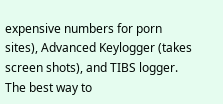expensive numbers for porn sites), Advanced Keylogger (takes screen shots), and TIBS logger. The best way to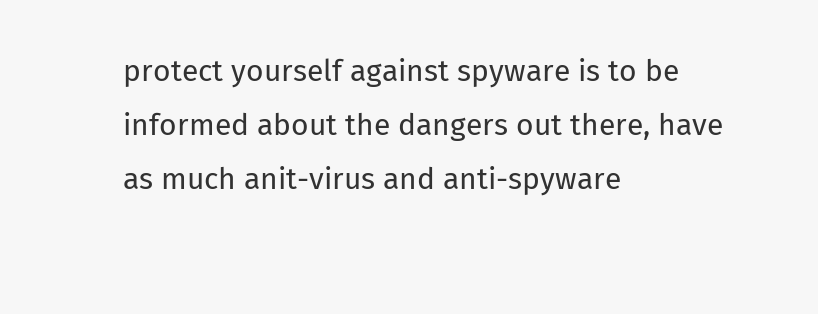protect yourself against spyware is to be informed about the dangers out there, have as much anit-virus and anti-spyware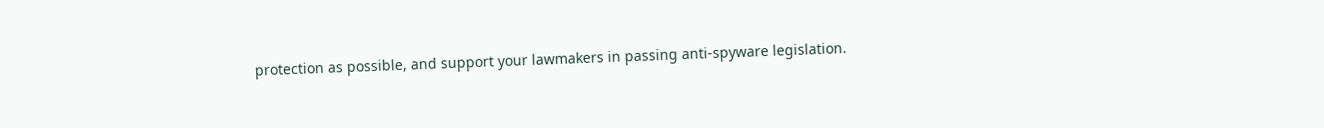protection as possible, and support your lawmakers in passing anti-spyware legislation.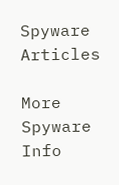Spyware Articles

More Spyware Info